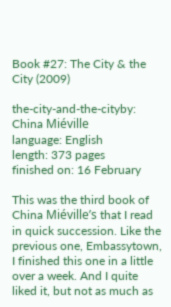Book #27: The City & the City (2009)

the-city-and-the-cityby: China Miéville
language: English
length: 373 pages
finished on: 16 February

This was the third book of China Miéville’s that I read in quick succession. Like the previous one, Embassytown, I finished this one in a little over a week. And I quite liked it, but not as much as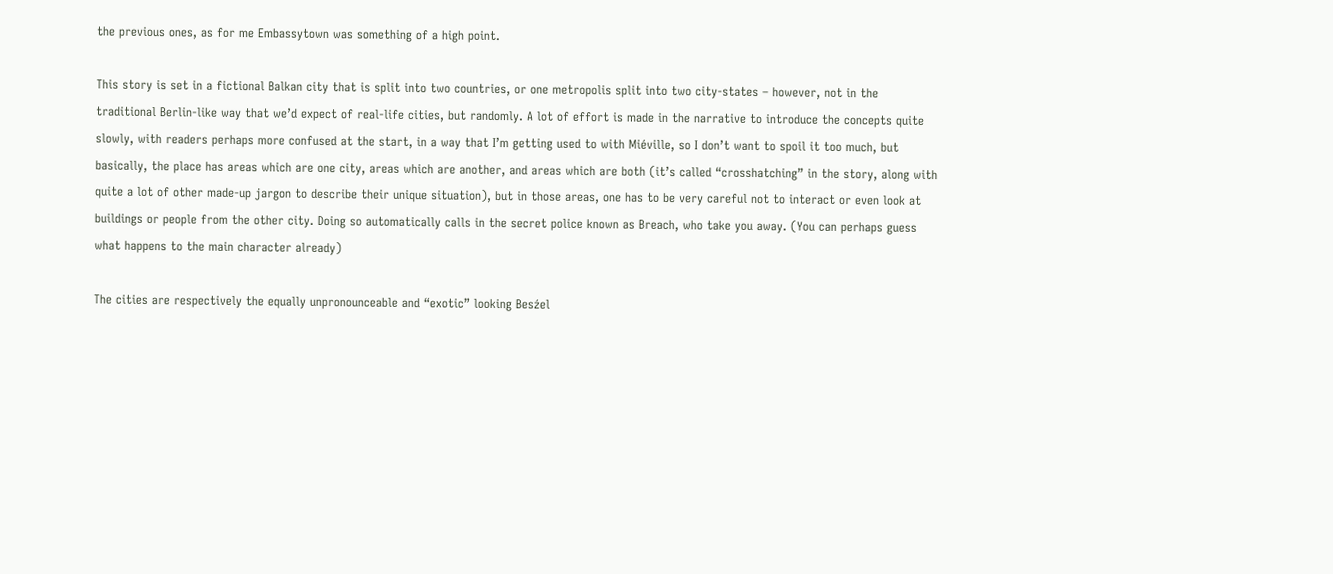the previous ones, as for me Embassytown was something of a high point.

This story is set in a fictional Balkan city that is split into two countries, or one metropolis split into two city-states – however, not in the traditional Berlin-like way that we’d expect of real-life cities, but randomly. A lot of effort is made in the narrative to introduce the concepts quite slowly, with readers perhaps more confused at the start, in a way that I’m getting used to with Miéville, so I don’t want to spoil it too much, but basically, the place has areas which are one city, areas which are another, and areas which are both (it’s called “crosshatching” in the story, along with quite a lot of other made-up jargon to describe their unique situation), but in those areas, one has to be very careful not to interact or even look at buildings or people from the other city. Doing so automatically calls in the secret police known as Breach, who take you away. (You can perhaps guess what happens to the main character already)

The cities are respectively the equally unpronounceable and “exotic” looking Besźel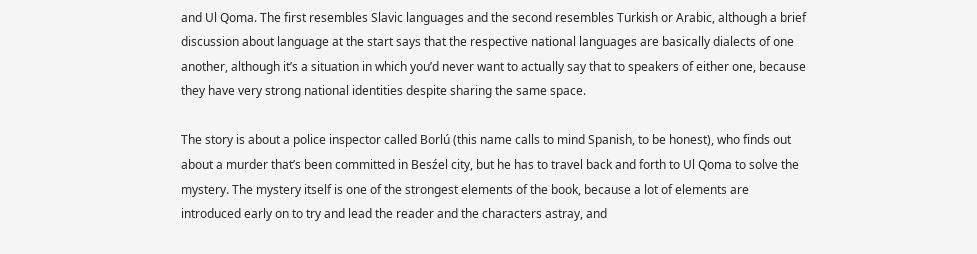and Ul Qoma. The first resembles Slavic languages and the second resembles Turkish or Arabic, although a brief discussion about language at the start says that the respective national languages are basically dialects of one another, although it’s a situation in which you’d never want to actually say that to speakers of either one, because they have very strong national identities despite sharing the same space.

The story is about a police inspector called Borlú (this name calls to mind Spanish, to be honest), who finds out about a murder that’s been committed in Besźel city, but he has to travel back and forth to Ul Qoma to solve the mystery. The mystery itself is one of the strongest elements of the book, because a lot of elements are introduced early on to try and lead the reader and the characters astray, and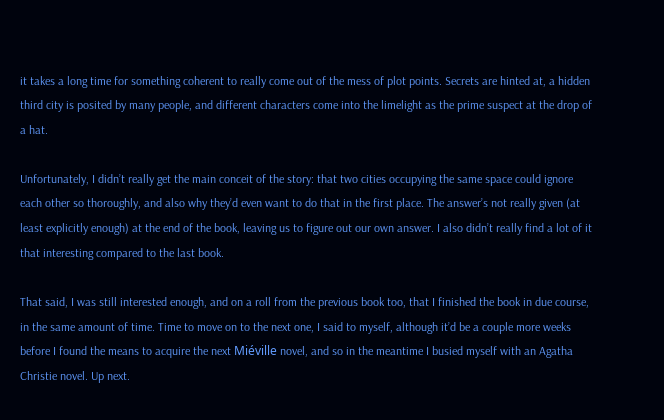it takes a long time for something coherent to really come out of the mess of plot points. Secrets are hinted at, a hidden third city is posited by many people, and different characters come into the limelight as the prime suspect at the drop of a hat.

Unfortunately, I didn’t really get the main conceit of the story: that two cities occupying the same space could ignore each other so thoroughly, and also why they’d even want to do that in the first place. The answer’s not really given (at least explicitly enough) at the end of the book, leaving us to figure out our own answer. I also didn’t really find a lot of it that interesting compared to the last book.

That said, I was still interested enough, and on a roll from the previous book too, that I finished the book in due course, in the same amount of time. Time to move on to the next one, I said to myself, although it’d be a couple more weeks before I found the means to acquire the next Miéville novel, and so in the meantime I busied myself with an Agatha Christie novel. Up next.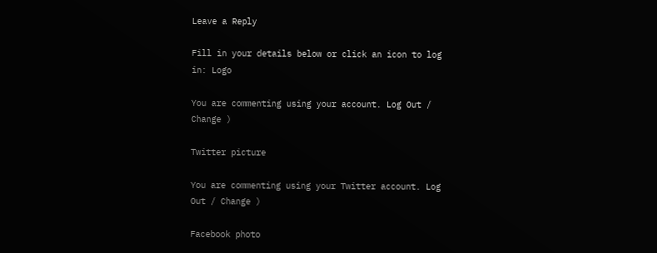Leave a Reply

Fill in your details below or click an icon to log in: Logo

You are commenting using your account. Log Out / Change )

Twitter picture

You are commenting using your Twitter account. Log Out / Change )

Facebook photo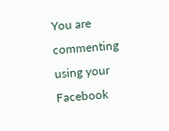You are commenting using your Facebook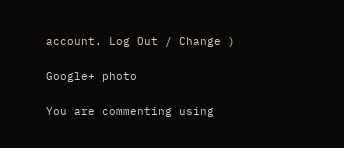account. Log Out / Change )

Google+ photo

You are commenting using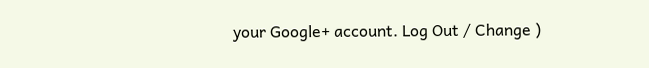your Google+ account. Log Out / Change )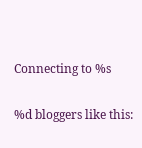Connecting to %s

%d bloggers like this: